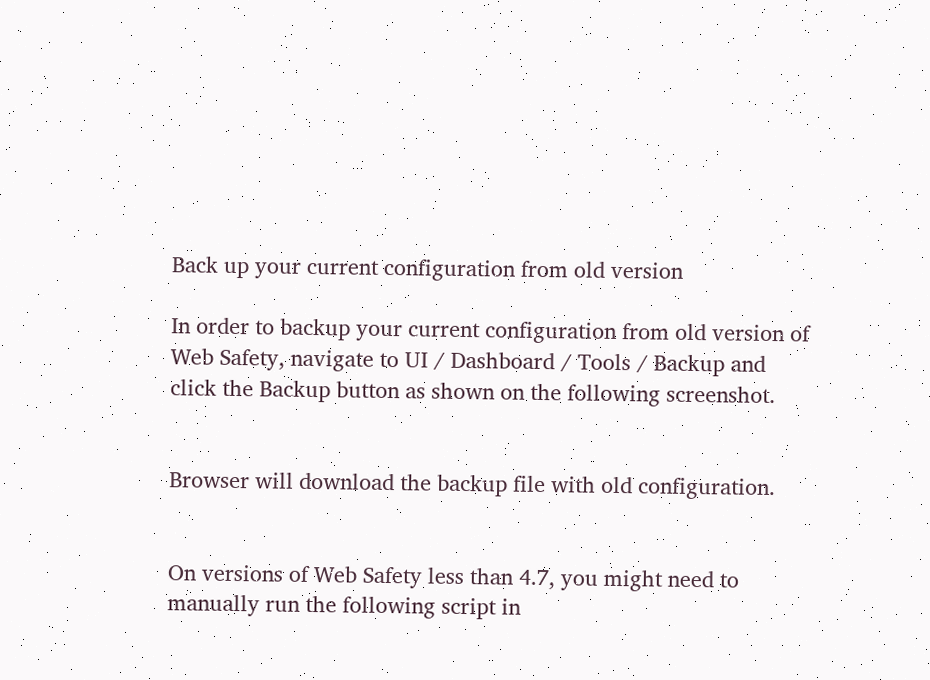Back up your current configuration from old version

In order to backup your current configuration from old version of Web Safety, navigate to UI / Dashboard / Tools / Backup and click the Backup button as shown on the following screenshot.


Browser will download the backup file with old configuration.


On versions of Web Safety less than 4.7, you might need to manually run the following script in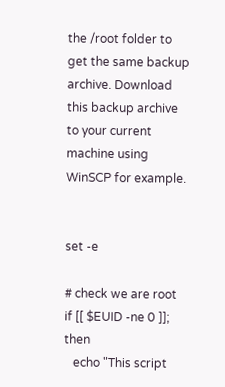the /root folder to get the same backup archive. Download this backup archive to your current machine using WinSCP for example.


set -e

# check we are root
if [[ $EUID -ne 0 ]]; then
   echo "This script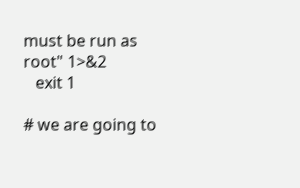must be run as root" 1>&2
   exit 1

# we are going to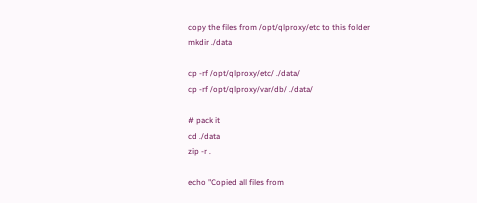copy the files from /opt/qlproxy/etc to this folder
mkdir ./data

cp -rf /opt/qlproxy/etc/ ./data/
cp -rf /opt/qlproxy/var/db/ ./data/

# pack it
cd ./data
zip -r .

echo "Copied all files from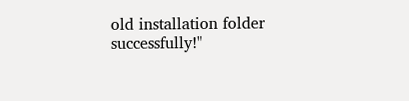old installation folder successfully!"